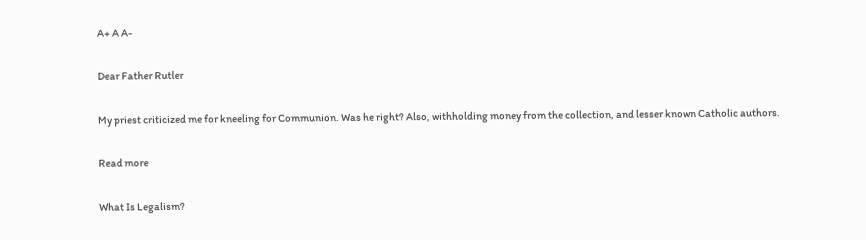A+ A A-

Dear Father Rutler

My priest criticized me for kneeling for Communion. Was he right? Also, withholding money from the collection, and lesser known Catholic authors.

Read more

What Is Legalism?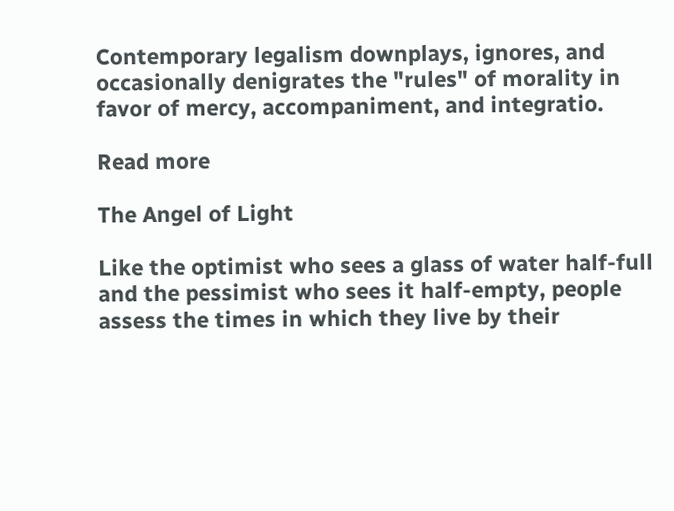Contemporary legalism downplays, ignores, and occasionally denigrates the "rules" of morality in favor of mercy, accompaniment, and integratio.

Read more

The Angel of Light

Like the optimist who sees a glass of water half-full and the pessimist who sees it half-empty, people assess the times in which they live by their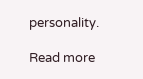personality.

Read more